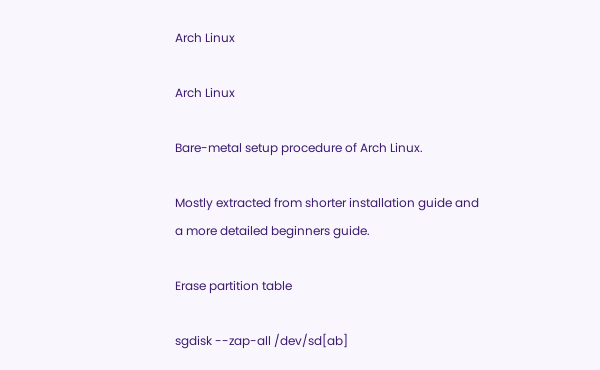Arch Linux

Arch Linux

Bare-metal setup procedure of Arch Linux.

Mostly extracted from shorter installation guide and a more detailed beginners guide.

Erase partition table

sgdisk --zap-all /dev/sd[ab]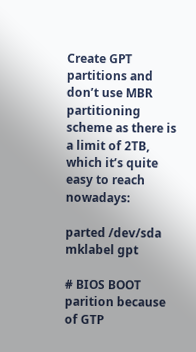Create GPT partitions and don’t use MBR partitioning scheme as there is a limit of 2TB, which it’s quite easy to reach nowadays:

parted /dev/sda mklabel gpt

# BIOS BOOT parition because of GTP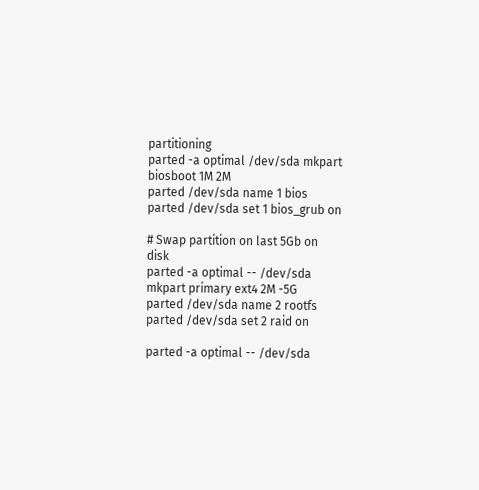partitioning
parted -a optimal /dev/sda mkpart biosboot 1M 2M
parted /dev/sda name 1 bios
parted /dev/sda set 1 bios_grub on

# Swap partition on last 5Gb on disk
parted -a optimal -- /dev/sda mkpart primary ext4 2M -5G
parted /dev/sda name 2 rootfs
parted /dev/sda set 2 raid on

parted -a optimal -- /dev/sda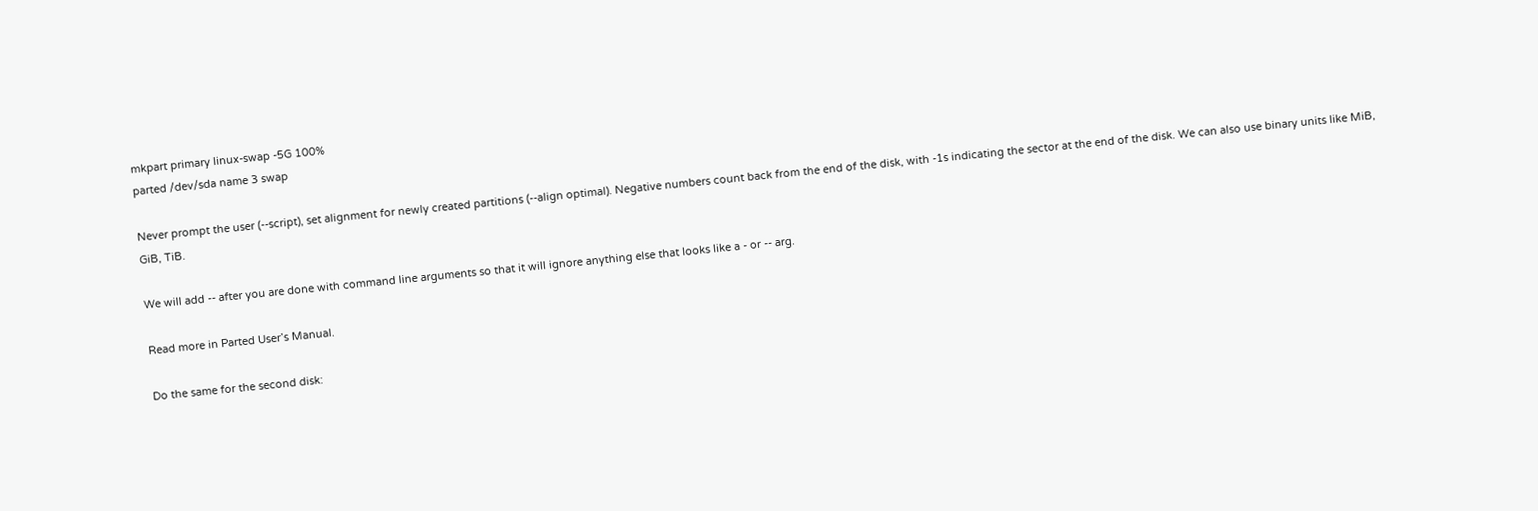mkpart primary linux-swap -5G 100%
parted /dev/sda name 3 swap

Never prompt the user (--script), set alignment for newly created partitions (--align optimal). Negative numbers count back from the end of the disk, with -1s indicating the sector at the end of the disk. We can also use binary units like MiB, GiB, TiB.

We will add -- after you are done with command line arguments so that it will ignore anything else that looks like a - or -- arg.

Read more in Parted User’s Manual.

Do the same for the second disk: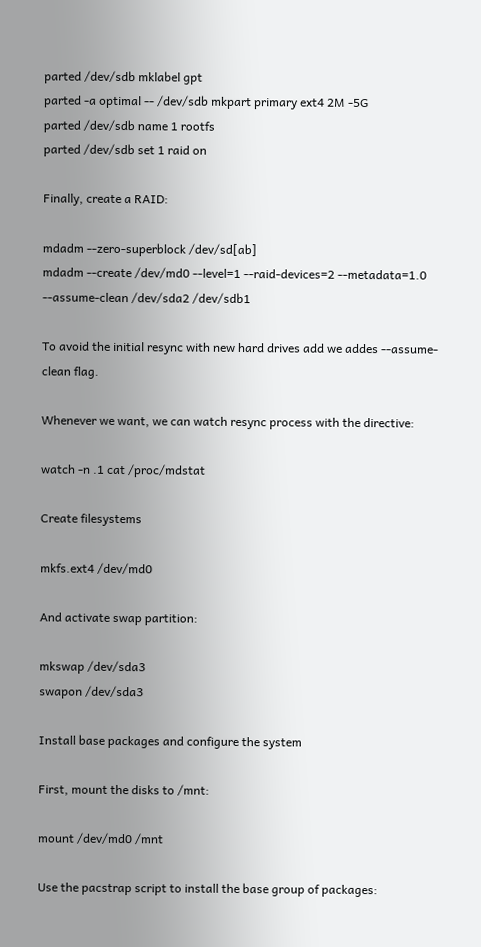parted /dev/sdb mklabel gpt
parted -a optimal -- /dev/sdb mkpart primary ext4 2M -5G
parted /dev/sdb name 1 rootfs
parted /dev/sdb set 1 raid on

Finally, create a RAID:

mdadm --zero-superblock /dev/sd[ab]
mdadm --create /dev/md0 --level=1 --raid-devices=2 --metadata=1.0 --assume-clean /dev/sda2 /dev/sdb1

To avoid the initial resync with new hard drives add we addes --assume-clean flag.

Whenever we want, we can watch resync process with the directive:

watch -n .1 cat /proc/mdstat

Create filesystems

mkfs.ext4 /dev/md0

And activate swap partition:

mkswap /dev/sda3
swapon /dev/sda3

Install base packages and configure the system

First, mount the disks to /mnt:

mount /dev/md0 /mnt

Use the pacstrap script to install the base group of packages: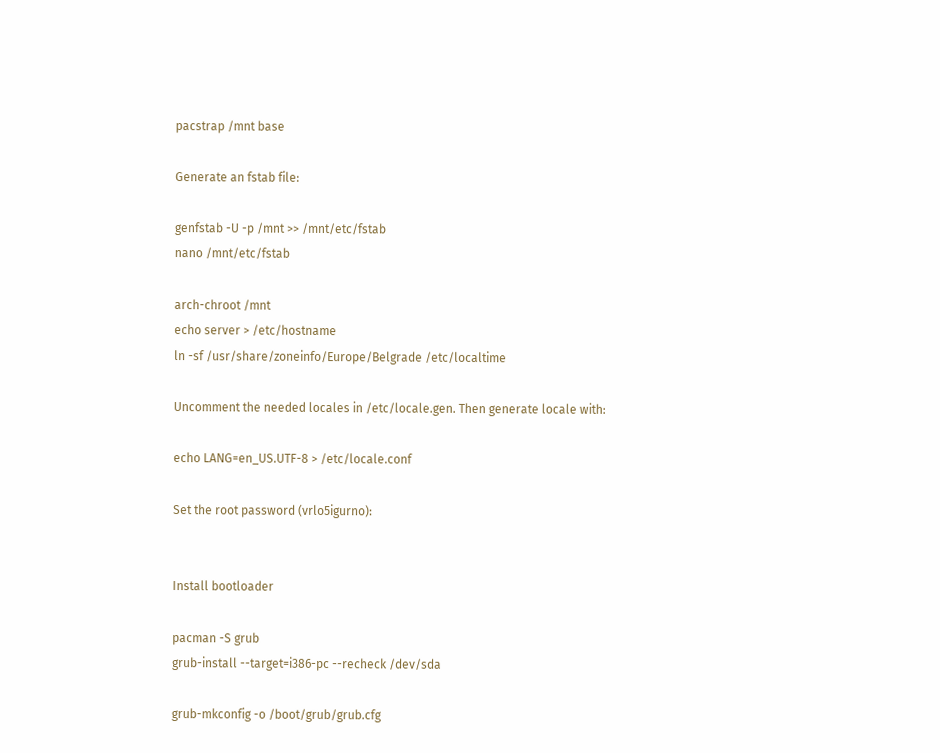pacstrap /mnt base

Generate an fstab file:

genfstab -U -p /mnt >> /mnt/etc/fstab
nano /mnt/etc/fstab

arch-chroot /mnt
echo server > /etc/hostname
ln -sf /usr/share/zoneinfo/Europe/Belgrade /etc/localtime

Uncomment the needed locales in /etc/locale.gen. Then generate locale with:

echo LANG=en_US.UTF-8 > /etc/locale.conf

Set the root password (vrlo5igurno):


Install bootloader

pacman -S grub
grub-install --target=i386-pc --recheck /dev/sda

grub-mkconfig -o /boot/grub/grub.cfg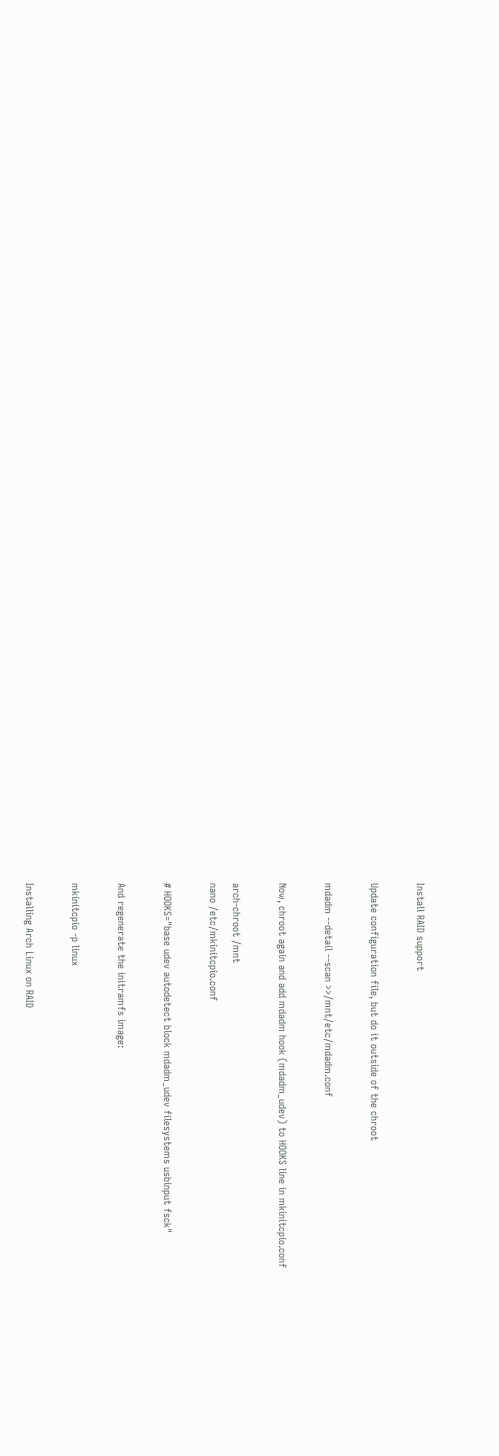Install RAID support

Update configuration file, but do it outside of the chroot

mdadm --detail --scan >>/mnt/etc/mdadm.conf

Now, chroot again and add mdadm hook (mdadm_udev) to HOOKS line in mkinitcpio.conf

arch-chroot /mnt
nano /etc/mkinitcpio.conf

# HOOKS="base udev autodetect block mdadm_udev filesystems usbinput fsck"

And regenerate the initramfs image:

mkinitcpio -p linux

Installing Arch Linux on RAID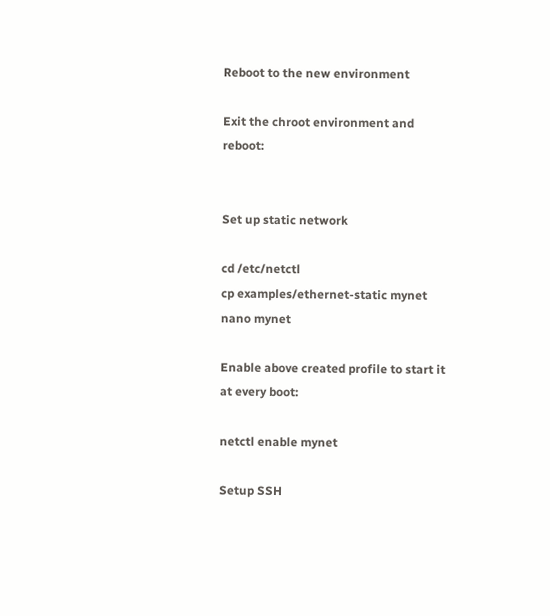Reboot to the new environment

Exit the chroot environment and reboot:


Set up static network

cd /etc/netctl
cp examples/ethernet-static mynet
nano mynet

Enable above created profile to start it at every boot:

netctl enable mynet

Setup SSH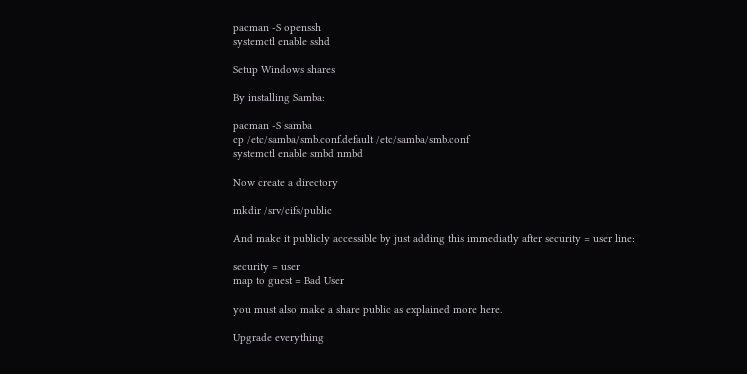pacman -S openssh
systemctl enable sshd

Setup Windows shares

By installing Samba:

pacman -S samba
cp /etc/samba/smb.conf.default /etc/samba/smb.conf
systemctl enable smbd nmbd

Now create a directory

mkdir /srv/cifs/public

And make it publicly accessible by just adding this immediatly after security = user line:

security = user
map to guest = Bad User

you must also make a share public as explained more here.

Upgrade everything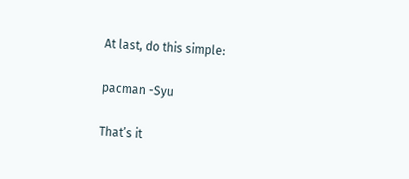At last, do this simple:

pacman -Syu

That’s it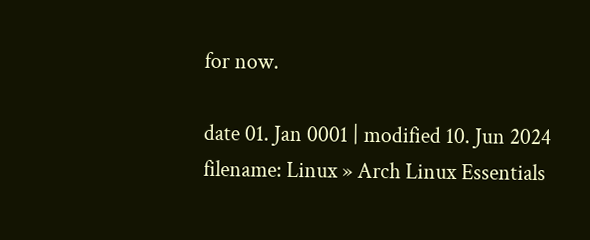for now.

date 01. Jan 0001 | modified 10. Jun 2024
filename: Linux » Arch Linux Essentials